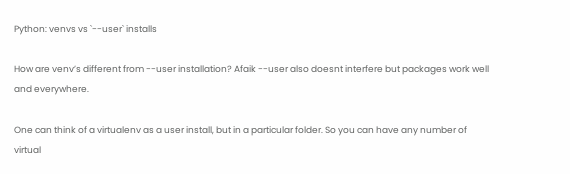Python: venvs vs `--user` installs

How are venv’s different from --user installation? Afaik --user also doesnt interfere but packages work well and everywhere.

One can think of a virtualenv as a user install, but in a particular folder. So you can have any number of virtual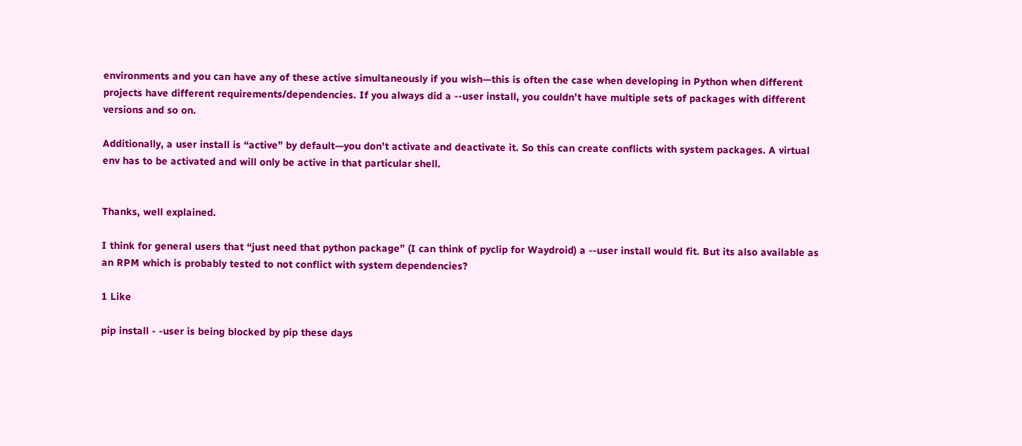environments and you can have any of these active simultaneously if you wish—this is often the case when developing in Python when different projects have different requirements/dependencies. If you always did a --user install, you couldn’t have multiple sets of packages with different versions and so on.

Additionally, a user install is “active” by default—you don’t activate and deactivate it. So this can create conflicts with system packages. A virtual env has to be activated and will only be active in that particular shell.


Thanks, well explained.

I think for general users that “just need that python package” (I can think of pyclip for Waydroid) a --user install would fit. But its also available as an RPM which is probably tested to not conflict with system dependencies?

1 Like

pip install - -user is being blocked by pip these days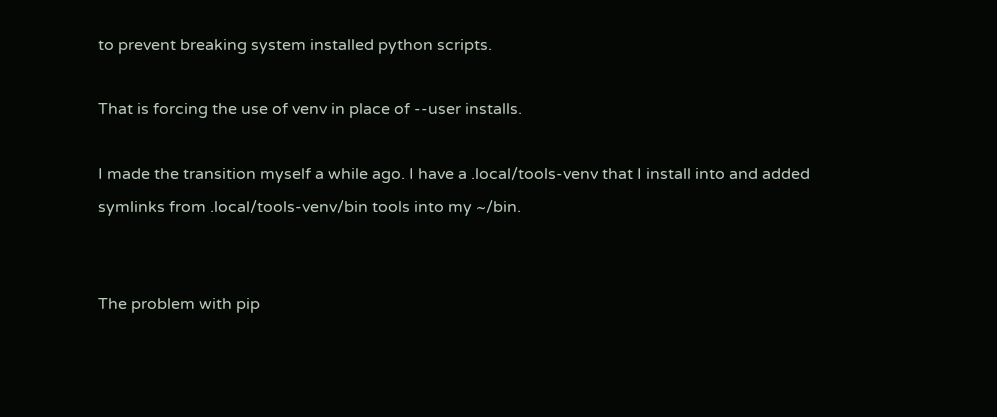to prevent breaking system installed python scripts.

That is forcing the use of venv in place of --user installs.

I made the transition myself a while ago. I have a .local/tools-venv that I install into and added symlinks from .local/tools-venv/bin tools into my ~/bin.


The problem with pip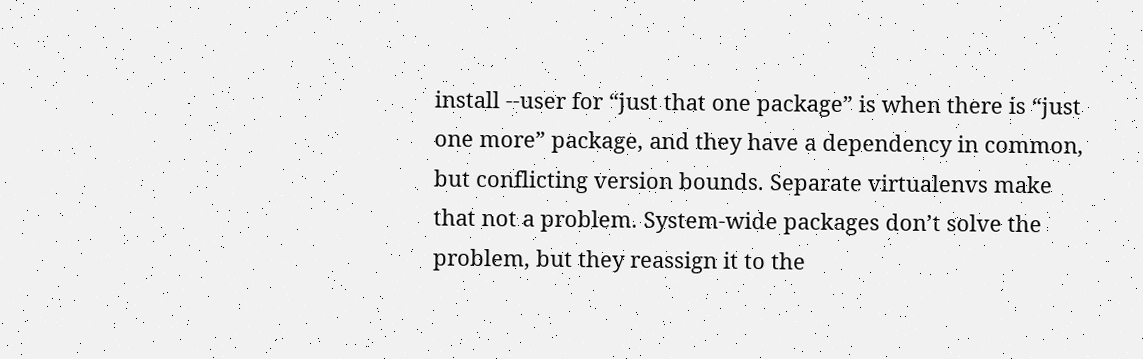install --user for “just that one package” is when there is “just one more” package, and they have a dependency in common, but conflicting version bounds. Separate virtualenvs make that not a problem. System-wide packages don’t solve the problem, but they reassign it to the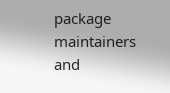package maintainers and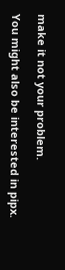make it not your problem.

You might also be interested in pipx.